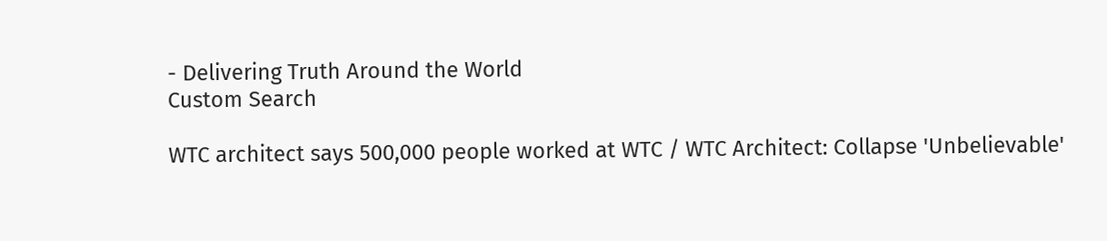- Delivering Truth Around the World
Custom Search

WTC architect says 500,000 people worked at WTC / WTC Architect: Collapse 'Unbelievable'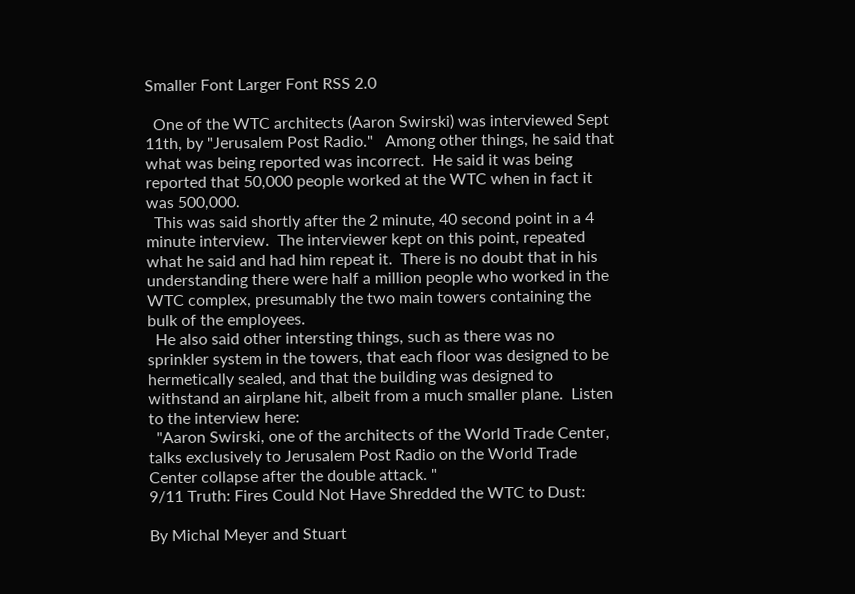Smaller Font Larger Font RSS 2.0

  One of the WTC architects (Aaron Swirski) was interviewed Sept 11th, by "Jerusalem Post Radio."   Among other things, he said that what was being reported was incorrect.  He said it was being reported that 50,000 people worked at the WTC when in fact it was 500,000.
  This was said shortly after the 2 minute, 40 second point in a 4 minute interview.  The interviewer kept on this point, repeated what he said and had him repeat it.  There is no doubt that in his understanding there were half a million people who worked in the WTC complex, presumably the two main towers containing the bulk of the employees.
  He also said other intersting things, such as there was no sprinkler system in the towers, that each floor was designed to be hermetically sealed, and that the building was designed to withstand an airplane hit, albeit from a much smaller plane.  Listen to the interview here:
  "Aaron Swirski, one of the architects of the World Trade Center, talks exclusively to Jerusalem Post Radio on the World Trade Center collapse after the double attack. "
9/11 Truth: Fires Could Not Have Shredded the WTC to Dust:

By Michal Meyer and Stuart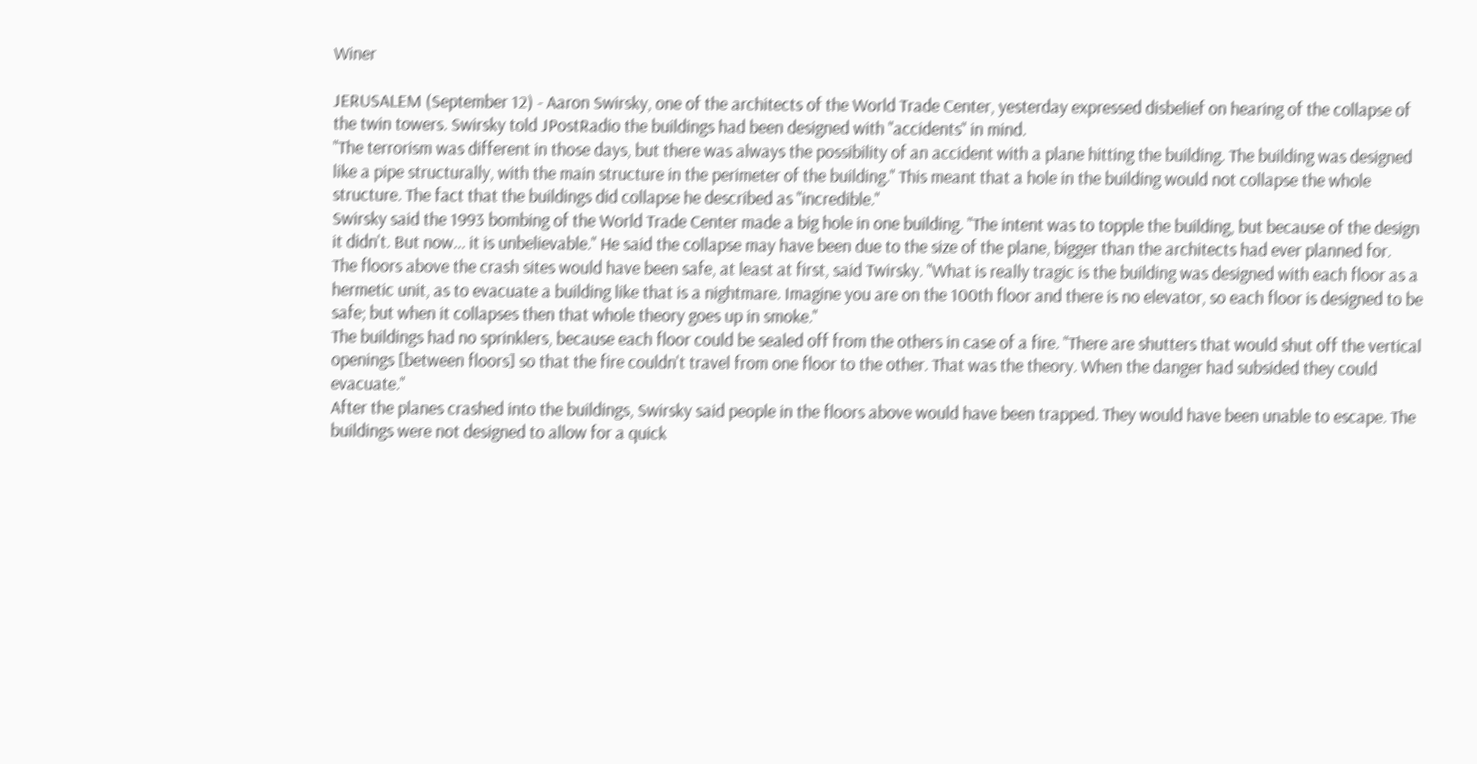Winer

JERUSALEM (September 12) - Aaron Swirsky, one of the architects of the World Trade Center, yesterday expressed disbelief on hearing of the collapse of the twin towers. Swirsky told JPostRadio the buildings had been designed with "accidents" in mind.
"The terrorism was different in those days, but there was always the possibility of an accident with a plane hitting the building. The building was designed like a pipe structurally, with the main structure in the perimeter of the building." This meant that a hole in the building would not collapse the whole structure. The fact that the buildings did collapse he described as "incredible."
Swirsky said the 1993 bombing of the World Trade Center made a big hole in one building. "The intent was to topple the building, but because of the design it didn't. But now... it is unbelievable." He said the collapse may have been due to the size of the plane, bigger than the architects had ever planned for.
The floors above the crash sites would have been safe, at least at first, said Twirsky. "What is really tragic is the building was designed with each floor as a hermetic unit, as to evacuate a building like that is a nightmare. Imagine you are on the 100th floor and there is no elevator, so each floor is designed to be safe; but when it collapses then that whole theory goes up in smoke."
The buildings had no sprinklers, because each floor could be sealed off from the others in case of a fire. "There are shutters that would shut off the vertical openings [between floors] so that the fire couldn't travel from one floor to the other. That was the theory. When the danger had subsided they could evacuate."
After the planes crashed into the buildings, Swirsky said people in the floors above would have been trapped. They would have been unable to escape. The buildings were not designed to allow for a quick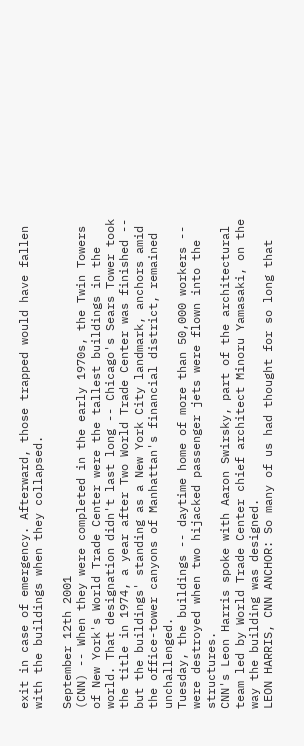exit in case of emergency. Afterward, those trapped would have fallen with the buildings when they collapsed.

September 12th 2001
(CNN) -- When they were completed in the early 1970s, the Twin Towers of New York's World Trade Center were the tallest buildings in the world. That designation didn't last long -- Chicago's Sears Tower took the title in 1974, a year after Two World Trade Center was finished -- but the buildings' standing as a New York City landmark, anchors amid the office-tower canyons of Manhattan's financial district, remained unchallenged.
Tuesday, the buildings -- daytime home of more than 50,000 workers -- were destroyed when two hijacked passenger jets were flown into the structures.
CNN's Leon Harris spoke with Aaron Swirsky, part of the architectural team led by World Trade Center chief architect Minoru Yamasaki, on the way the building was designed.
LEON HARRIS, CNN ANCHOR: So many of us had thought for so long that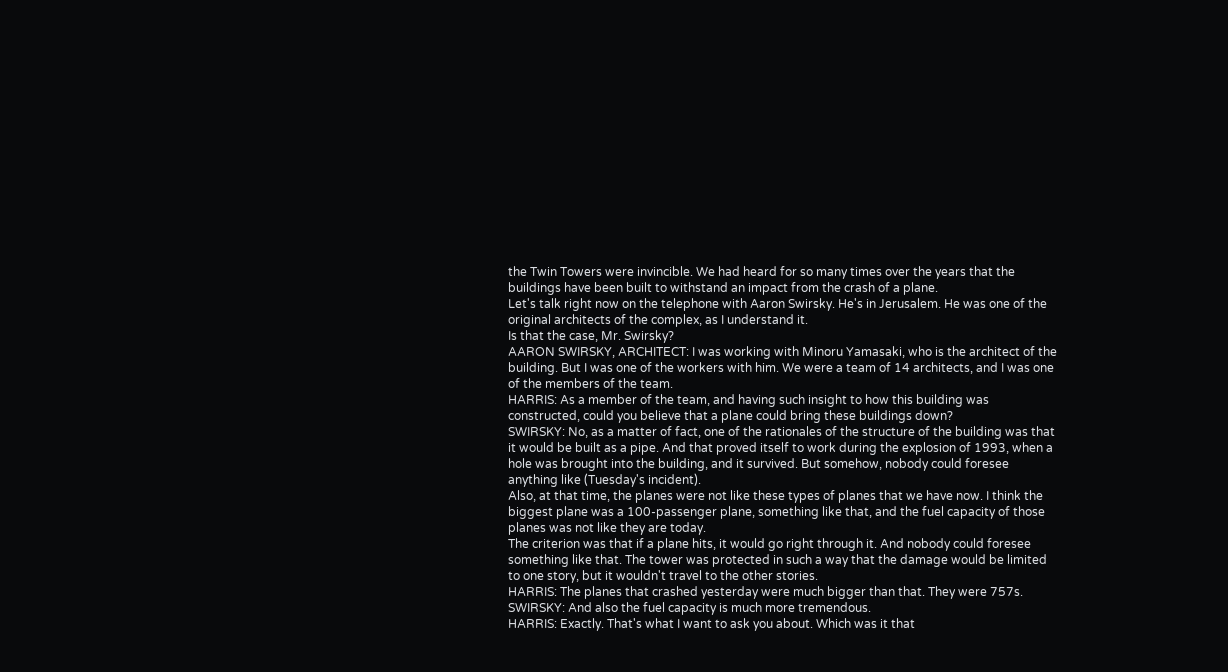the Twin Towers were invincible. We had heard for so many times over the years that the buildings have been built to withstand an impact from the crash of a plane.
Let's talk right now on the telephone with Aaron Swirsky. He's in Jerusalem. He was one of the original architects of the complex, as I understand it.
Is that the case, Mr. Swirsky?
AARON SWIRSKY, ARCHITECT: I was working with Minoru Yamasaki, who is the architect of the building. But I was one of the workers with him. We were a team of 14 architects, and I was one of the members of the team.
HARRIS: As a member of the team, and having such insight to how this building was constructed, could you believe that a plane could bring these buildings down?
SWIRSKY: No, as a matter of fact, one of the rationales of the structure of the building was that it would be built as a pipe. And that proved itself to work during the explosion of 1993, when a hole was brought into the building, and it survived. But somehow, nobody could foresee anything like (Tuesday's incident).
Also, at that time, the planes were not like these types of planes that we have now. I think the biggest plane was a 100-passenger plane, something like that, and the fuel capacity of those planes was not like they are today.
The criterion was that if a plane hits, it would go right through it. And nobody could foresee something like that. The tower was protected in such a way that the damage would be limited to one story, but it wouldn't travel to the other stories.
HARRIS: The planes that crashed yesterday were much bigger than that. They were 757s.
SWIRSKY: And also the fuel capacity is much more tremendous.
HARRIS: Exactly. That's what I want to ask you about. Which was it that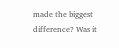made the biggest difference? Was it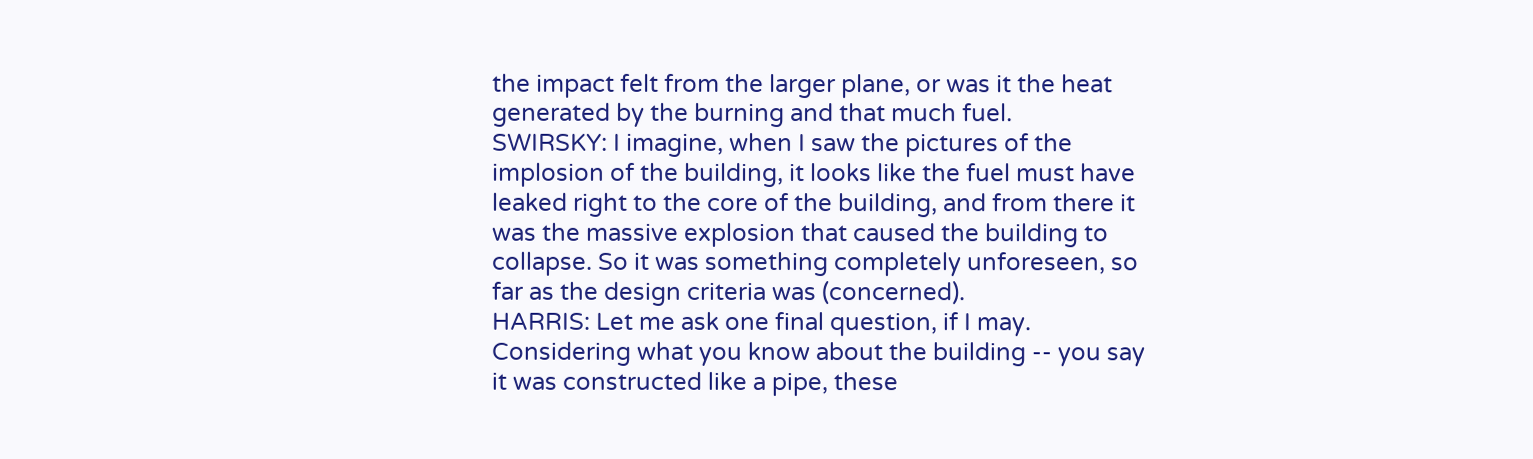the impact felt from the larger plane, or was it the heat generated by the burning and that much fuel.
SWIRSKY: I imagine, when I saw the pictures of the implosion of the building, it looks like the fuel must have leaked right to the core of the building, and from there it was the massive explosion that caused the building to collapse. So it was something completely unforeseen, so far as the design criteria was (concerned).
HARRIS: Let me ask one final question, if I may. Considering what you know about the building -- you say it was constructed like a pipe, these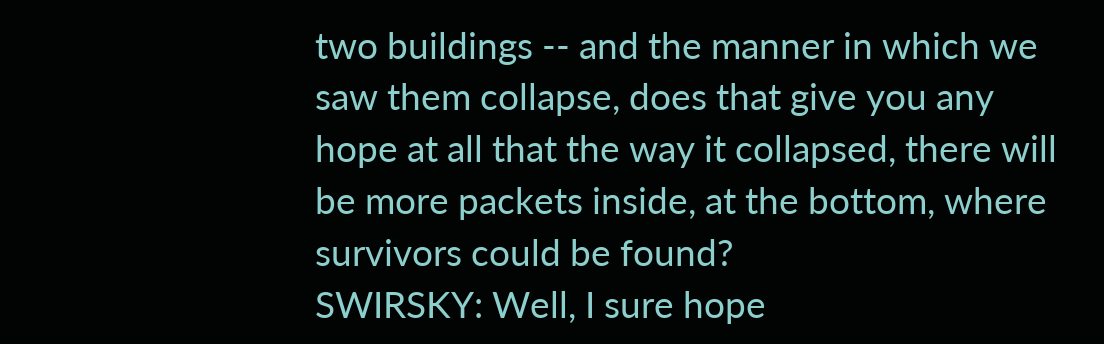two buildings -- and the manner in which we saw them collapse, does that give you any hope at all that the way it collapsed, there will be more packets inside, at the bottom, where survivors could be found?
SWIRSKY: Well, I sure hope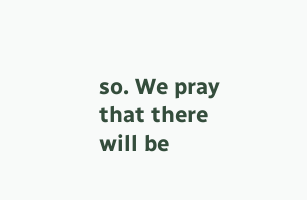so. We pray that there will be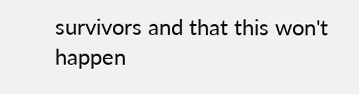survivors and that this won't happen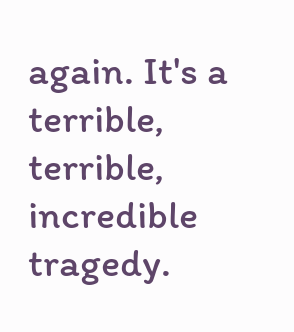again. It's a terrible, terrible, incredible tragedy.